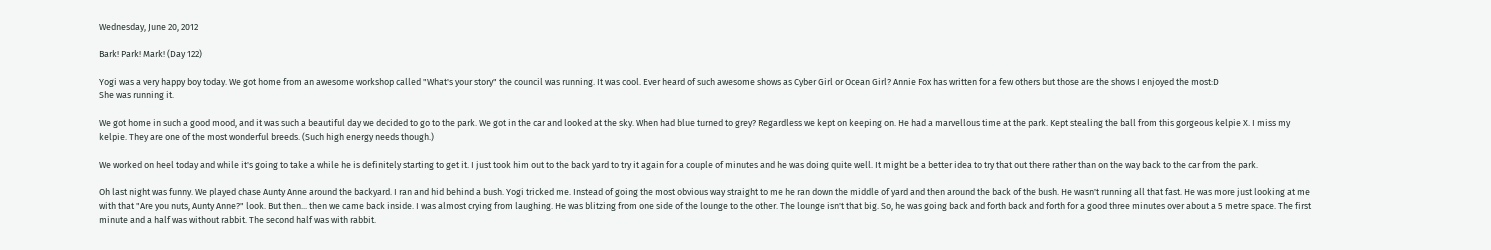Wednesday, June 20, 2012

Bark! Park! Mark! (Day 122)

Yogi was a very happy boy today. We got home from an awesome workshop called "What's your story" the council was running. It was cool. Ever heard of such awesome shows as Cyber Girl or Ocean Girl? Annie Fox has written for a few others but those are the shows I enjoyed the most:D
She was running it.

We got home in such a good mood, and it was such a beautiful day we decided to go to the park. We got in the car and looked at the sky. When had blue turned to grey? Regardless we kept on keeping on. He had a marvellous time at the park. Kept stealing the ball from this gorgeous kelpie X. I miss my kelpie. They are one of the most wonderful breeds. (Such high energy needs though.)

We worked on heel today and while it's going to take a while he is definitely starting to get it. I just took him out to the back yard to try it again for a couple of minutes and he was doing quite well. It might be a better idea to try that out there rather than on the way back to the car from the park.

Oh last night was funny. We played chase Aunty Anne around the backyard. I ran and hid behind a bush. Yogi tricked me. Instead of going the most obvious way straight to me he ran down the middle of yard and then around the back of the bush. He wasn't running all that fast. He was more just looking at me with that "Are you nuts, Aunty Anne?" look. But then... then we came back inside. I was almost crying from laughing. He was blitzing from one side of the lounge to the other. The lounge isn't that big. So, he was going back and forth back and forth for a good three minutes over about a 5 metre space. The first minute and a half was without rabbit. The second half was with rabbit.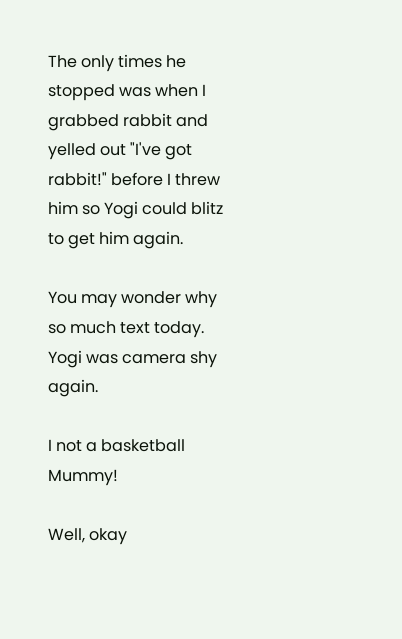The only times he stopped was when I grabbed rabbit and yelled out "I've got rabbit!" before I threw him so Yogi could blitz to get him again.

You may wonder why so much text today. Yogi was camera shy again.

I not a basketball Mummy!

Well, okay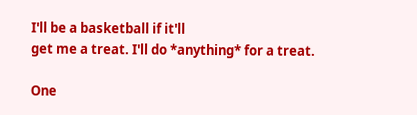I'll be a basketball if it'll
get me a treat. I'll do *anything* for a treat.

One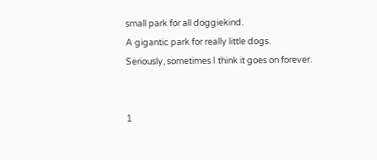small park for all doggiekind.
A gigantic park for really little dogs.
Seriously, sometimes I think it goes on forever.


1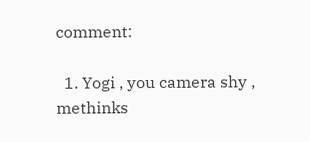comment:

  1. Yogi , you camera shy , methinks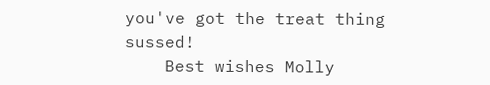you've got the treat thing sussed!
    Best wishes Molly